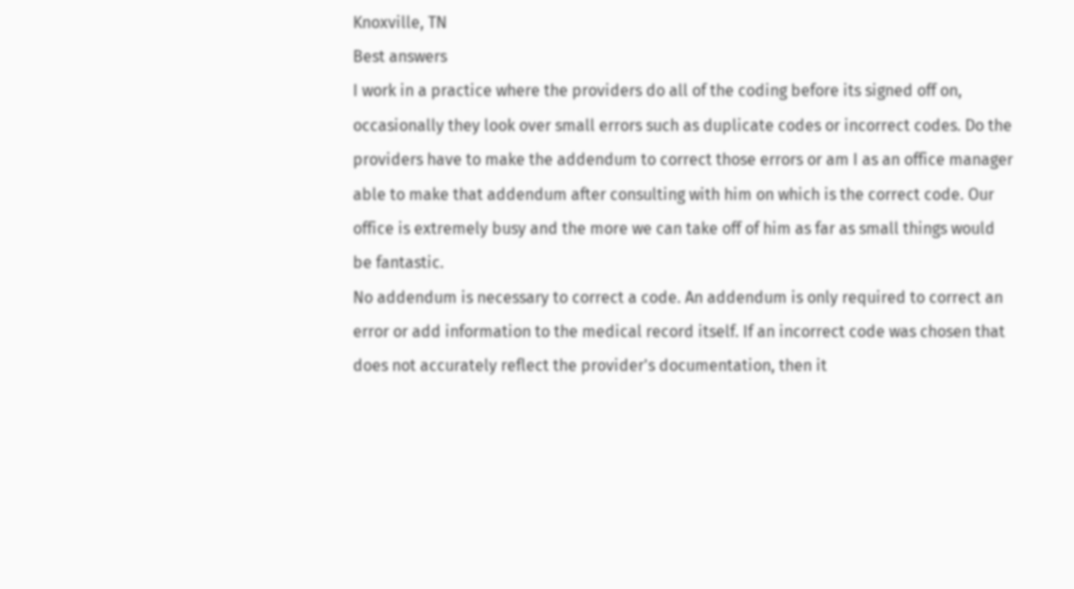Knoxville, TN
Best answers
I work in a practice where the providers do all of the coding before its signed off on, occasionally they look over small errors such as duplicate codes or incorrect codes. Do the providers have to make the addendum to correct those errors or am I as an office manager able to make that addendum after consulting with him on which is the correct code. Our office is extremely busy and the more we can take off of him as far as small things would be fantastic.
No addendum is necessary to correct a code. An addendum is only required to correct an error or add information to the medical record itself. If an incorrect code was chosen that does not accurately reflect the provider's documentation, then it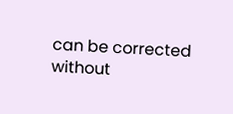can be corrected without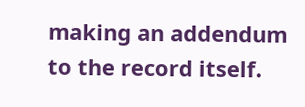making an addendum to the record itself.